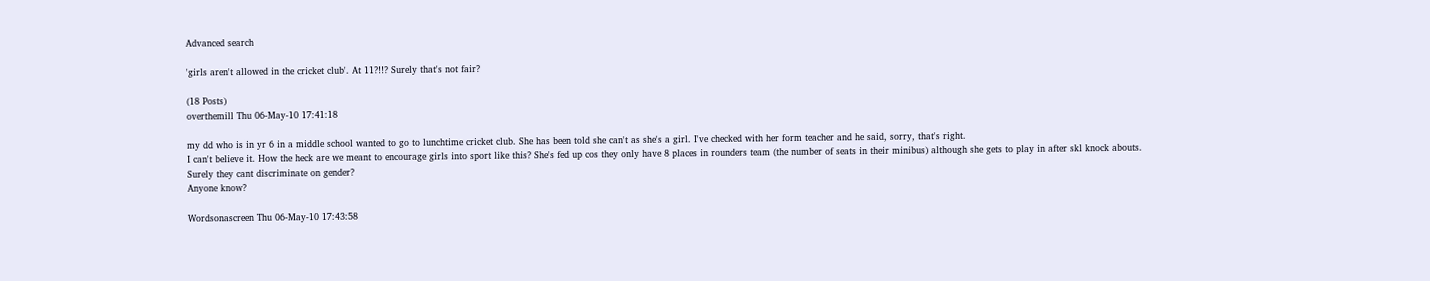Advanced search

'girls aren't allowed in the cricket club'. At 11?!!? Surely that's not fair?

(18 Posts)
overthemill Thu 06-May-10 17:41:18

my dd who is in yr 6 in a middle school wanted to go to lunchtime cricket club. She has been told she can't as she's a girl. I've checked with her form teacher and he said, sorry, that's right.
I can't believe it. How the heck are we meant to encourage girls into sport like this? She's fed up cos they only have 8 places in rounders team (the number of seats in their minibus) although she gets to play in after skl knock abouts.
Surely they cant discriminate on gender?
Anyone know?

Wordsonascreen Thu 06-May-10 17:43:58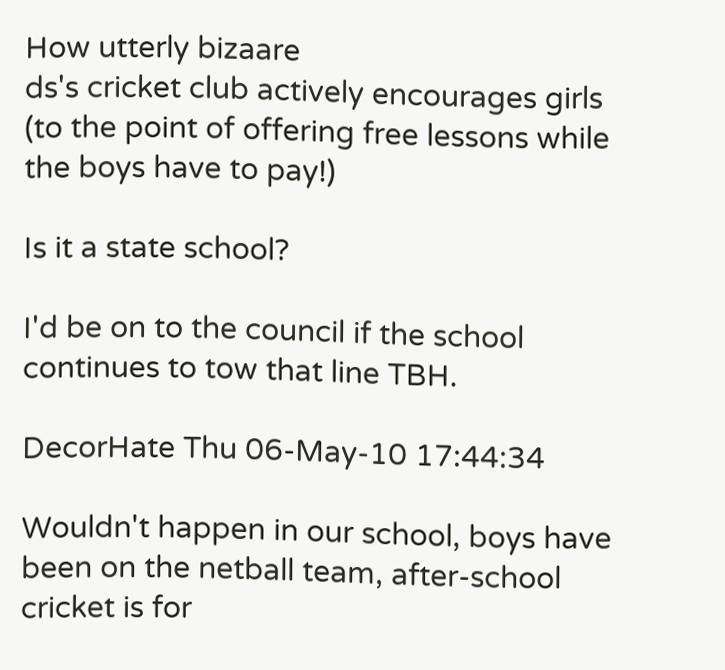How utterly bizaare
ds's cricket club actively encourages girls (to the point of offering free lessons while the boys have to pay!)

Is it a state school?

I'd be on to the council if the school continues to tow that line TBH.

DecorHate Thu 06-May-10 17:44:34

Wouldn't happen in our school, boys have been on the netball team, after-school cricket is for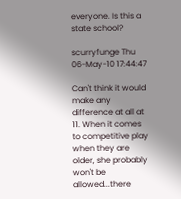everyone. Is this a state school?

scurryfunge Thu 06-May-10 17:44:47

Can't think it would make any difference at all at 11. When it comes to competitive play when they are older, she probably won't be allowed...there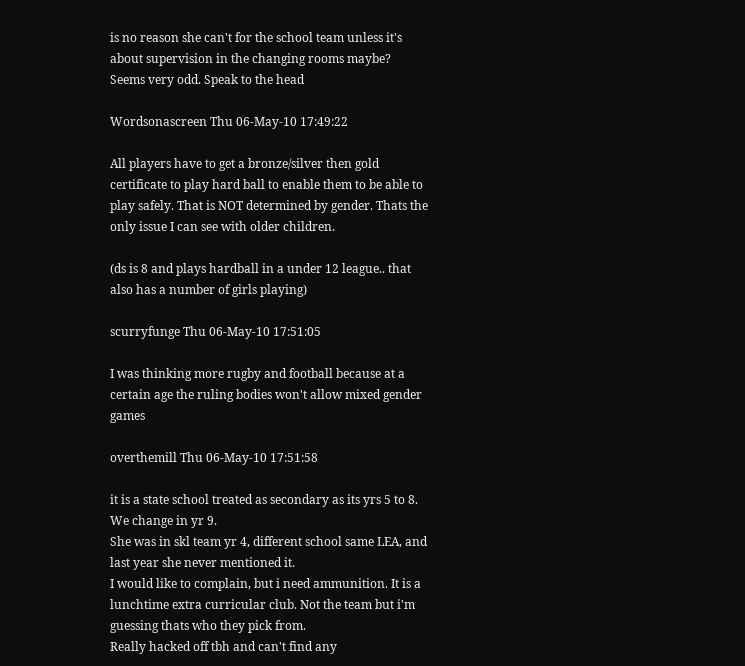is no reason she can't for the school team unless it's about supervision in the changing rooms maybe? Seems very odd. Speak to the head

Wordsonascreen Thu 06-May-10 17:49:22

All players have to get a bronze/silver then gold certificate to play hard ball to enable them to be able to play safely. That is NOT determined by gender. Thats the only issue I can see with older children.

(ds is 8 and plays hardball in a under 12 league.. that also has a number of girls playing)

scurryfunge Thu 06-May-10 17:51:05

I was thinking more rugby and football because at a certain age the ruling bodies won't allow mixed gender games

overthemill Thu 06-May-10 17:51:58

it is a state school treated as secondary as its yrs 5 to 8. We change in yr 9.
She was in skl team yr 4, different school same LEA, and last year she never mentioned it.
I would like to complain, but i need ammunition. It is a lunchtime extra curricular club. Not the team but i'm guessing thats who they pick from.
Really hacked off tbh and can't find any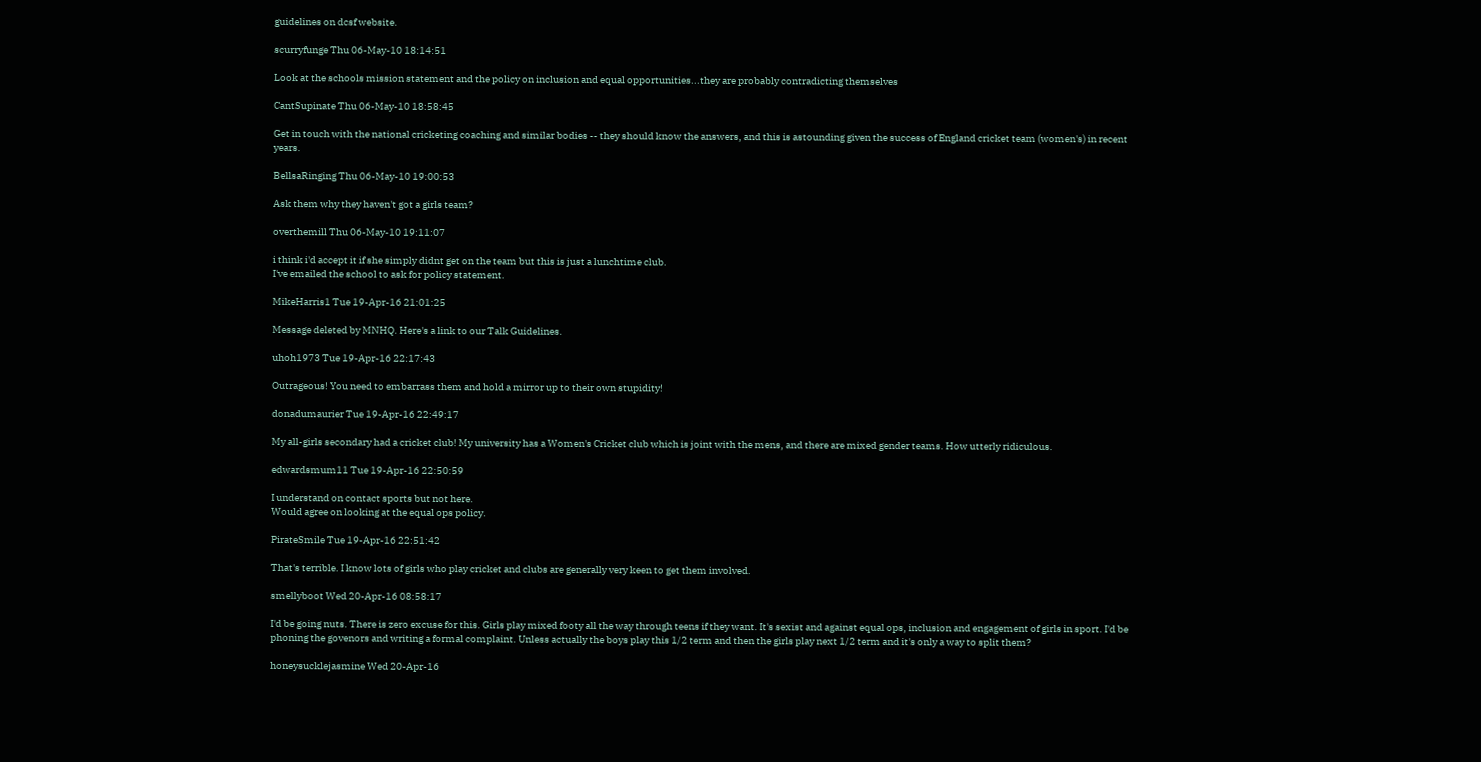guidelines on dcsf website.

scurryfunge Thu 06-May-10 18:14:51

Look at the schools mission statement and the policy on inclusion and equal opportunities...they are probably contradicting themselves

CantSupinate Thu 06-May-10 18:58:45

Get in touch with the national cricketing coaching and similar bodies -- they should know the answers, and this is astounding given the success of England cricket team (women's) in recent years.

BellsaRinging Thu 06-May-10 19:00:53

Ask them why they haven't got a girls team?

overthemill Thu 06-May-10 19:11:07

i think i'd accept it if she simply didnt get on the team but this is just a lunchtime club.
I've emailed the school to ask for policy statement.

MikeHarris1 Tue 19-Apr-16 21:01:25

Message deleted by MNHQ. Here's a link to our Talk Guidelines.

uhoh1973 Tue 19-Apr-16 22:17:43

Outrageous! You need to embarrass them and hold a mirror up to their own stupidity!

donadumaurier Tue 19-Apr-16 22:49:17

My all-girls secondary had a cricket club! My university has a Women's Cricket club which is joint with the mens, and there are mixed gender teams. How utterly ridiculous.

edwardsmum11 Tue 19-Apr-16 22:50:59

I understand on contact sports but not here.
Would agree on looking at the equal ops policy.

PirateSmile Tue 19-Apr-16 22:51:42

That's terrible. I know lots of girls who play cricket and clubs are generally very keen to get them involved.

smellyboot Wed 20-Apr-16 08:58:17

I'd be going nuts. There is zero excuse for this. Girls play mixed footy all the way through teens if they want. It's sexist and against equal ops, inclusion and engagement of girls in sport. I'd be phoning the govenors and writing a formal complaint. Unless actually the boys play this 1/2 term and then the girls play next 1/2 term and it's only a way to split them?

honeysucklejasmine Wed 20-Apr-16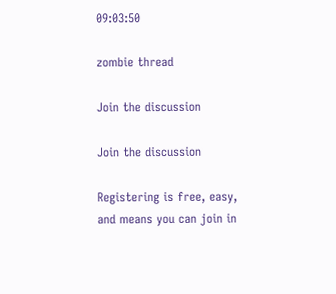09:03:50

zombie thread

Join the discussion

Join the discussion

Registering is free, easy, and means you can join in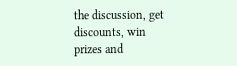the discussion, get discounts, win prizes and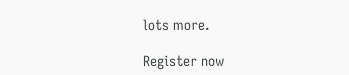lots more.

Register now